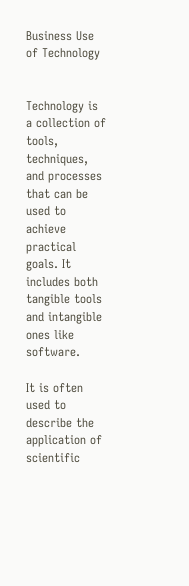Business Use of Technology


Technology is a collection of tools, techniques, and processes that can be used to achieve practical goals. It includes both tangible tools and intangible ones like software.

It is often used to describe the application of scientific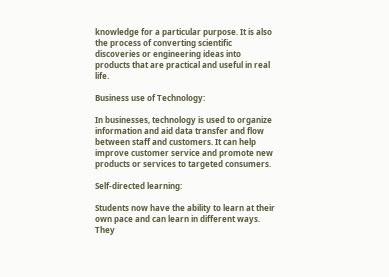knowledge for a particular purpose. It is also the process of converting scientific discoveries or engineering ideas into products that are practical and useful in real life.

Business use of Technology:

In businesses, technology is used to organize information and aid data transfer and flow between staff and customers. It can help improve customer service and promote new products or services to targeted consumers.

Self-directed learning:

Students now have the ability to learn at their own pace and can learn in different ways. They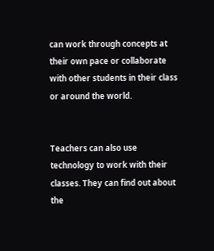can work through concepts at their own pace or collaborate with other students in their class or around the world.


Teachers can also use technology to work with their classes. They can find out about the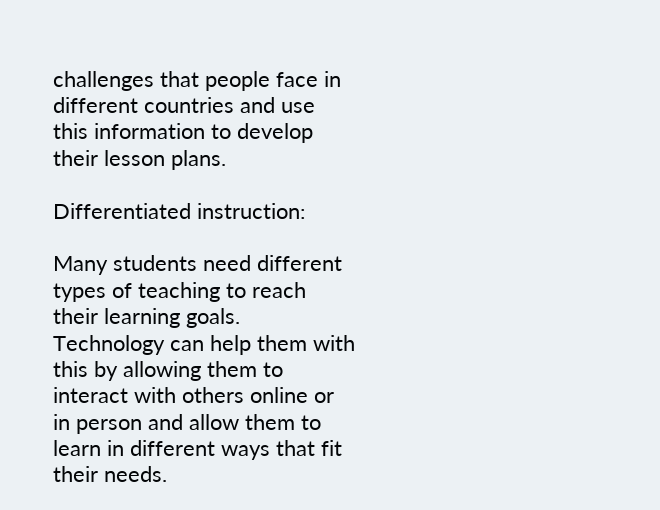challenges that people face in different countries and use this information to develop their lesson plans.

Differentiated instruction:

Many students need different types of teaching to reach their learning goals. Technology can help them with this by allowing them to interact with others online or in person and allow them to learn in different ways that fit their needs.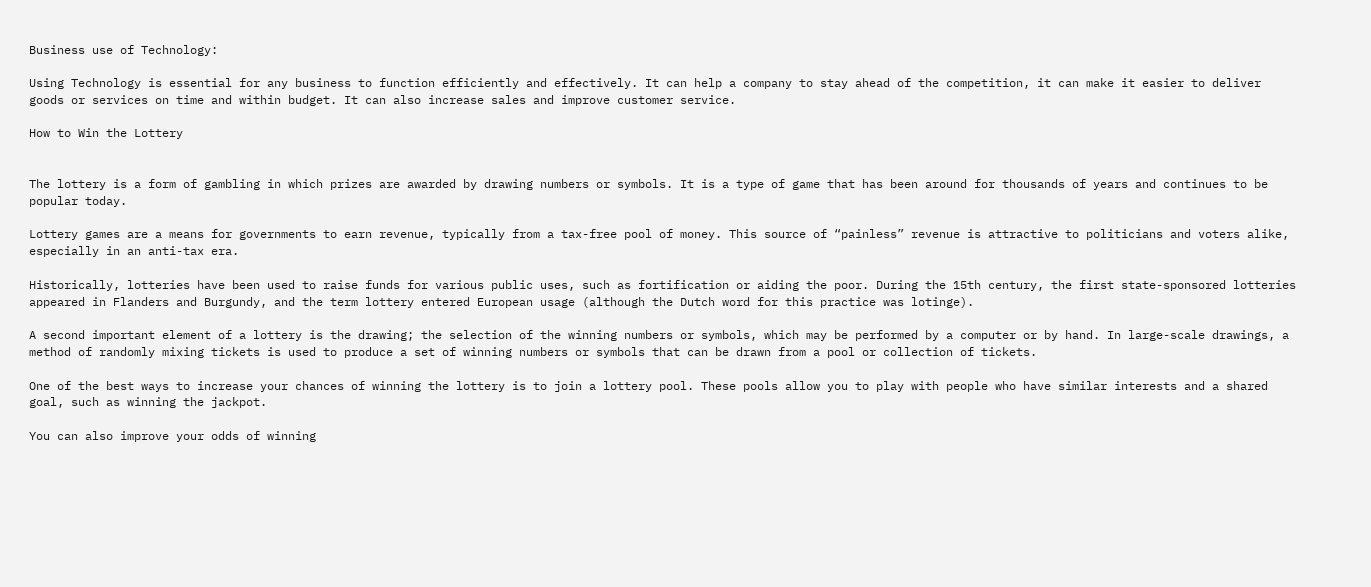Business use of Technology:

Using Technology is essential for any business to function efficiently and effectively. It can help a company to stay ahead of the competition, it can make it easier to deliver goods or services on time and within budget. It can also increase sales and improve customer service.

How to Win the Lottery


The lottery is a form of gambling in which prizes are awarded by drawing numbers or symbols. It is a type of game that has been around for thousands of years and continues to be popular today.

Lottery games are a means for governments to earn revenue, typically from a tax-free pool of money. This source of “painless” revenue is attractive to politicians and voters alike, especially in an anti-tax era.

Historically, lotteries have been used to raise funds for various public uses, such as fortification or aiding the poor. During the 15th century, the first state-sponsored lotteries appeared in Flanders and Burgundy, and the term lottery entered European usage (although the Dutch word for this practice was lotinge).

A second important element of a lottery is the drawing; the selection of the winning numbers or symbols, which may be performed by a computer or by hand. In large-scale drawings, a method of randomly mixing tickets is used to produce a set of winning numbers or symbols that can be drawn from a pool or collection of tickets.

One of the best ways to increase your chances of winning the lottery is to join a lottery pool. These pools allow you to play with people who have similar interests and a shared goal, such as winning the jackpot.

You can also improve your odds of winning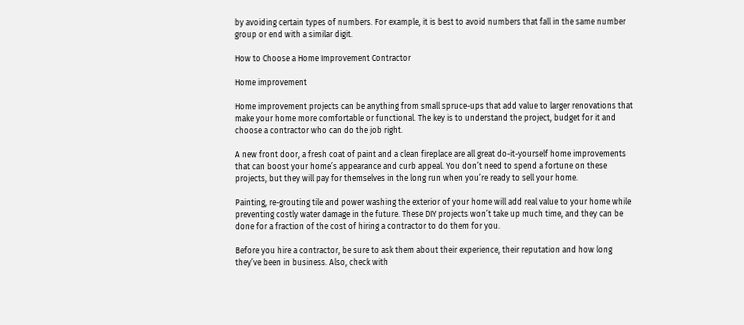by avoiding certain types of numbers. For example, it is best to avoid numbers that fall in the same number group or end with a similar digit.

How to Choose a Home Improvement Contractor

Home improvement

Home improvement projects can be anything from small spruce-ups that add value to larger renovations that make your home more comfortable or functional. The key is to understand the project, budget for it and choose a contractor who can do the job right.

A new front door, a fresh coat of paint and a clean fireplace are all great do-it-yourself home improvements that can boost your home’s appearance and curb appeal. You don’t need to spend a fortune on these projects, but they will pay for themselves in the long run when you’re ready to sell your home.

Painting, re-grouting tile and power washing the exterior of your home will add real value to your home while preventing costly water damage in the future. These DIY projects won’t take up much time, and they can be done for a fraction of the cost of hiring a contractor to do them for you.

Before you hire a contractor, be sure to ask them about their experience, their reputation and how long they’ve been in business. Also, check with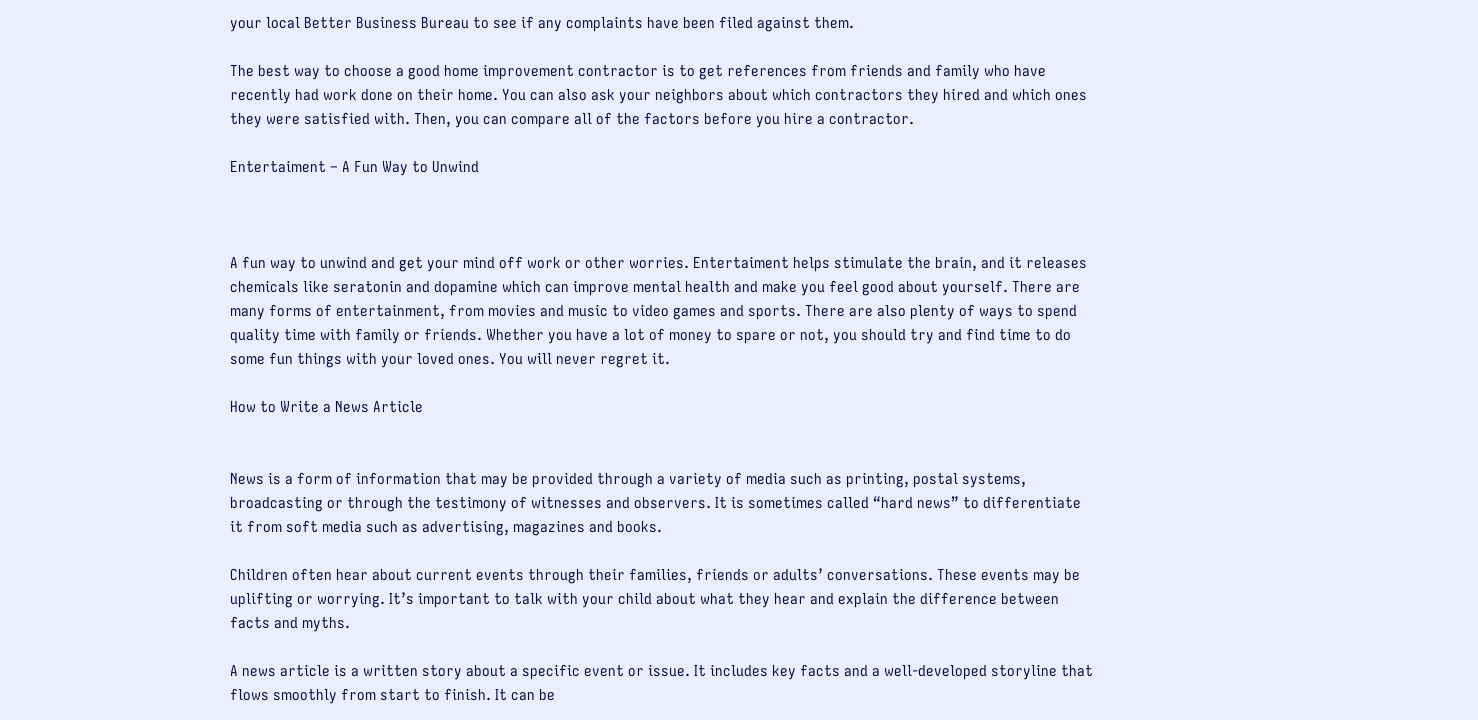your local Better Business Bureau to see if any complaints have been filed against them.

The best way to choose a good home improvement contractor is to get references from friends and family who have recently had work done on their home. You can also ask your neighbors about which contractors they hired and which ones they were satisfied with. Then, you can compare all of the factors before you hire a contractor.

Entertaiment – A Fun Way to Unwind



A fun way to unwind and get your mind off work or other worries. Entertaiment helps stimulate the brain, and it releases chemicals like seratonin and dopamine which can improve mental health and make you feel good about yourself. There are many forms of entertainment, from movies and music to video games and sports. There are also plenty of ways to spend quality time with family or friends. Whether you have a lot of money to spare or not, you should try and find time to do some fun things with your loved ones. You will never regret it.

How to Write a News Article


News is a form of information that may be provided through a variety of media such as printing, postal systems, broadcasting or through the testimony of witnesses and observers. It is sometimes called “hard news” to differentiate it from soft media such as advertising, magazines and books.

Children often hear about current events through their families, friends or adults’ conversations. These events may be uplifting or worrying. It’s important to talk with your child about what they hear and explain the difference between facts and myths.

A news article is a written story about a specific event or issue. It includes key facts and a well-developed storyline that flows smoothly from start to finish. It can be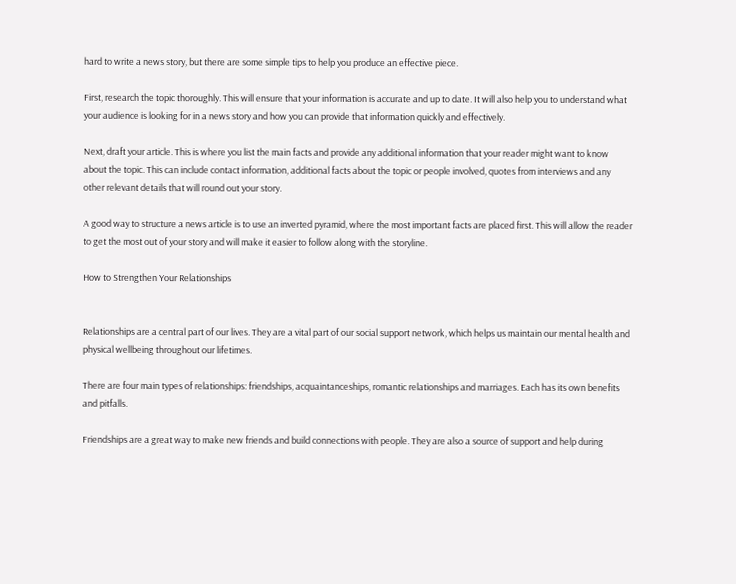hard to write a news story, but there are some simple tips to help you produce an effective piece.

First, research the topic thoroughly. This will ensure that your information is accurate and up to date. It will also help you to understand what your audience is looking for in a news story and how you can provide that information quickly and effectively.

Next, draft your article. This is where you list the main facts and provide any additional information that your reader might want to know about the topic. This can include contact information, additional facts about the topic or people involved, quotes from interviews and any other relevant details that will round out your story.

A good way to structure a news article is to use an inverted pyramid, where the most important facts are placed first. This will allow the reader to get the most out of your story and will make it easier to follow along with the storyline.

How to Strengthen Your Relationships


Relationships are a central part of our lives. They are a vital part of our social support network, which helps us maintain our mental health and physical wellbeing throughout our lifetimes.

There are four main types of relationships: friendships, acquaintanceships, romantic relationships and marriages. Each has its own benefits and pitfalls.

Friendships are a great way to make new friends and build connections with people. They are also a source of support and help during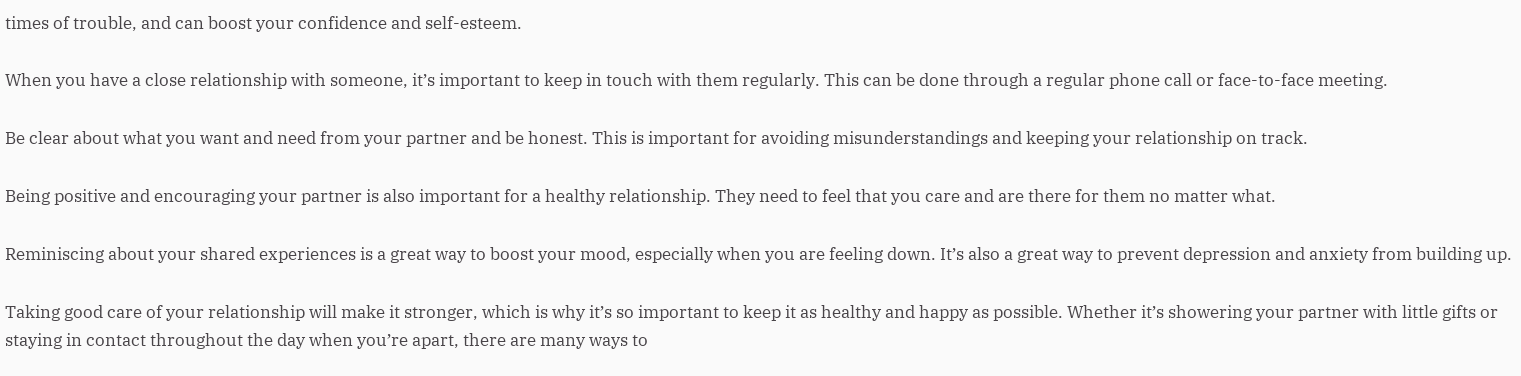times of trouble, and can boost your confidence and self-esteem.

When you have a close relationship with someone, it’s important to keep in touch with them regularly. This can be done through a regular phone call or face-to-face meeting.

Be clear about what you want and need from your partner and be honest. This is important for avoiding misunderstandings and keeping your relationship on track.

Being positive and encouraging your partner is also important for a healthy relationship. They need to feel that you care and are there for them no matter what.

Reminiscing about your shared experiences is a great way to boost your mood, especially when you are feeling down. It’s also a great way to prevent depression and anxiety from building up.

Taking good care of your relationship will make it stronger, which is why it’s so important to keep it as healthy and happy as possible. Whether it’s showering your partner with little gifts or staying in contact throughout the day when you’re apart, there are many ways to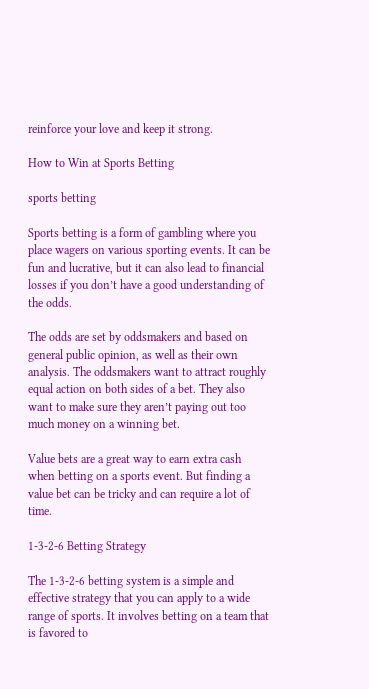reinforce your love and keep it strong.

How to Win at Sports Betting

sports betting

Sports betting is a form of gambling where you place wagers on various sporting events. It can be fun and lucrative, but it can also lead to financial losses if you don’t have a good understanding of the odds.

The odds are set by oddsmakers and based on general public opinion, as well as their own analysis. The oddsmakers want to attract roughly equal action on both sides of a bet. They also want to make sure they aren’t paying out too much money on a winning bet.

Value bets are a great way to earn extra cash when betting on a sports event. But finding a value bet can be tricky and can require a lot of time.

1-3-2-6 Betting Strategy

The 1-3-2-6 betting system is a simple and effective strategy that you can apply to a wide range of sports. It involves betting on a team that is favored to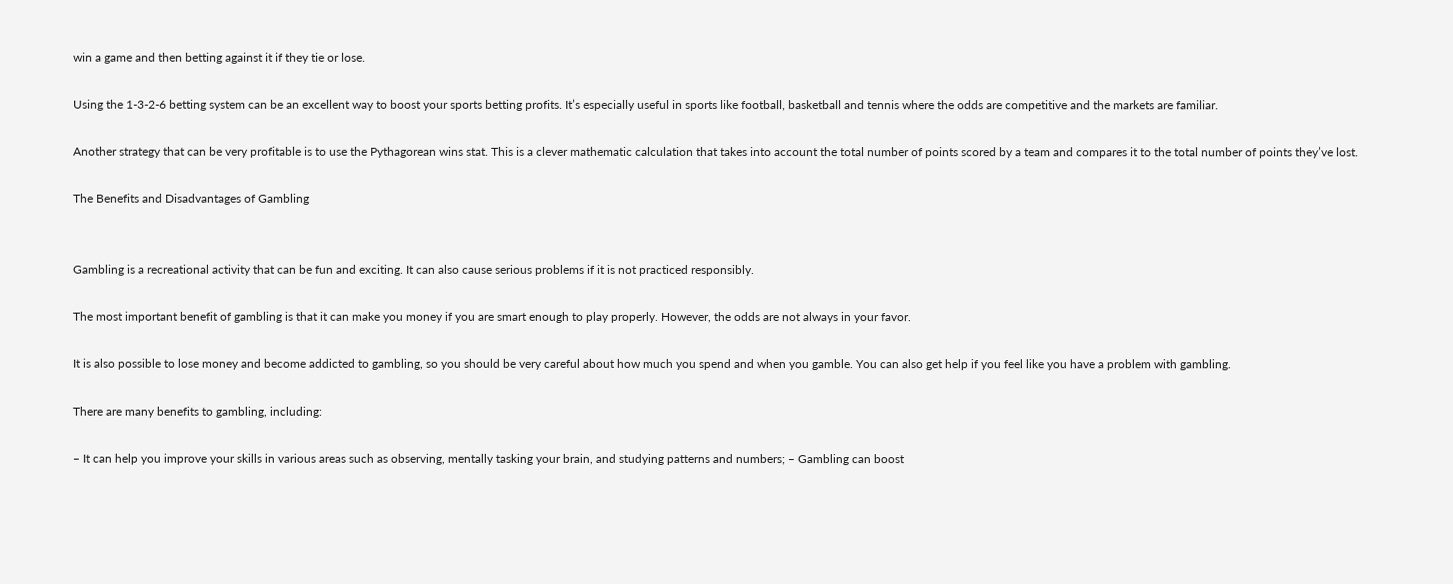win a game and then betting against it if they tie or lose.

Using the 1-3-2-6 betting system can be an excellent way to boost your sports betting profits. It’s especially useful in sports like football, basketball and tennis where the odds are competitive and the markets are familiar.

Another strategy that can be very profitable is to use the Pythagorean wins stat. This is a clever mathematic calculation that takes into account the total number of points scored by a team and compares it to the total number of points they’ve lost.

The Benefits and Disadvantages of Gambling


Gambling is a recreational activity that can be fun and exciting. It can also cause serious problems if it is not practiced responsibly.

The most important benefit of gambling is that it can make you money if you are smart enough to play properly. However, the odds are not always in your favor.

It is also possible to lose money and become addicted to gambling, so you should be very careful about how much you spend and when you gamble. You can also get help if you feel like you have a problem with gambling.

There are many benefits to gambling, including:

– It can help you improve your skills in various areas such as observing, mentally tasking your brain, and studying patterns and numbers; – Gambling can boost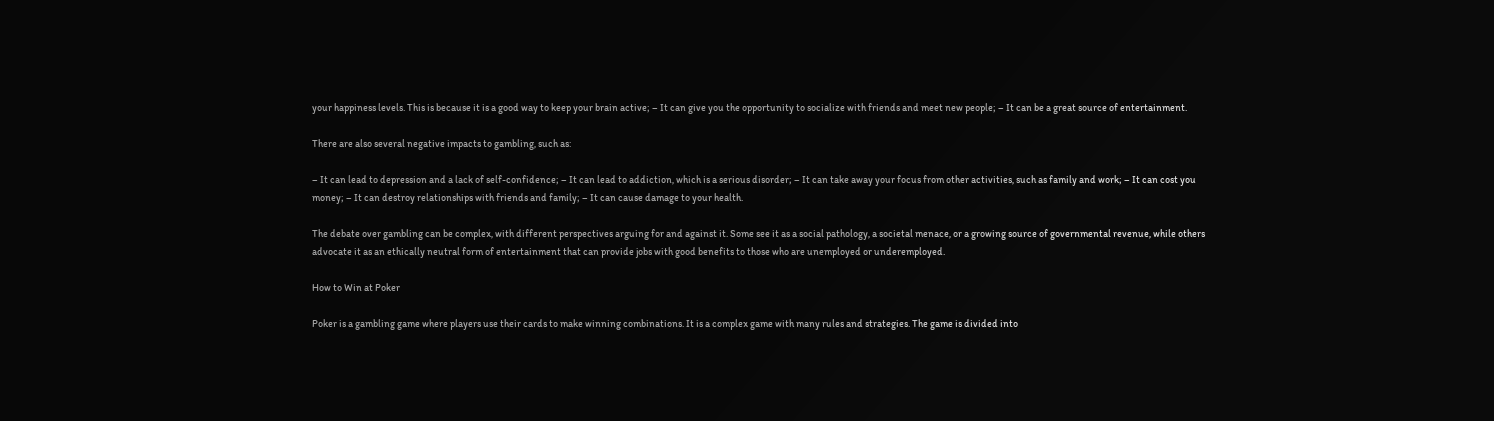your happiness levels. This is because it is a good way to keep your brain active; – It can give you the opportunity to socialize with friends and meet new people; – It can be a great source of entertainment.

There are also several negative impacts to gambling, such as:

– It can lead to depression and a lack of self-confidence; – It can lead to addiction, which is a serious disorder; – It can take away your focus from other activities, such as family and work; – It can cost you money; – It can destroy relationships with friends and family; – It can cause damage to your health.

The debate over gambling can be complex, with different perspectives arguing for and against it. Some see it as a social pathology, a societal menace, or a growing source of governmental revenue, while others advocate it as an ethically neutral form of entertainment that can provide jobs with good benefits to those who are unemployed or underemployed.

How to Win at Poker

Poker is a gambling game where players use their cards to make winning combinations. It is a complex game with many rules and strategies. The game is divided into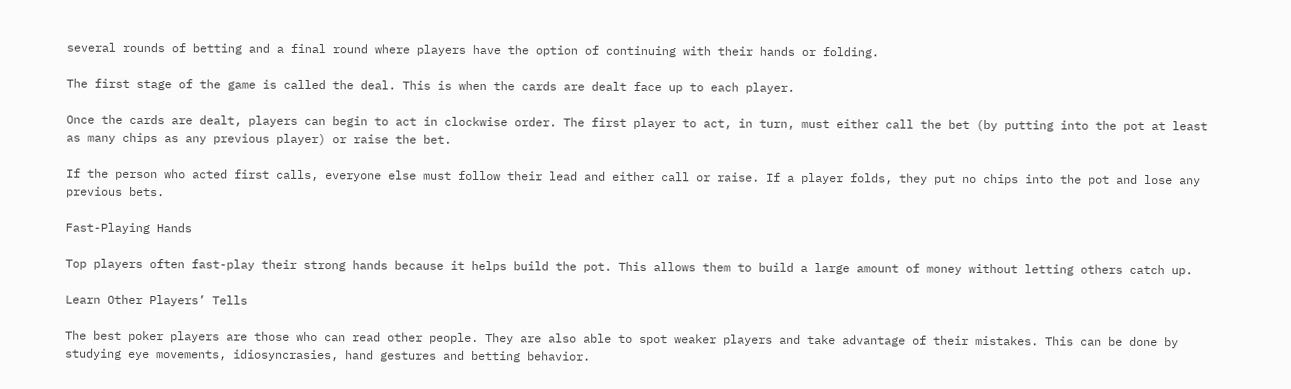several rounds of betting and a final round where players have the option of continuing with their hands or folding.

The first stage of the game is called the deal. This is when the cards are dealt face up to each player.

Once the cards are dealt, players can begin to act in clockwise order. The first player to act, in turn, must either call the bet (by putting into the pot at least as many chips as any previous player) or raise the bet.

If the person who acted first calls, everyone else must follow their lead and either call or raise. If a player folds, they put no chips into the pot and lose any previous bets.

Fast-Playing Hands

Top players often fast-play their strong hands because it helps build the pot. This allows them to build a large amount of money without letting others catch up.

Learn Other Players’ Tells

The best poker players are those who can read other people. They are also able to spot weaker players and take advantage of their mistakes. This can be done by studying eye movements, idiosyncrasies, hand gestures and betting behavior.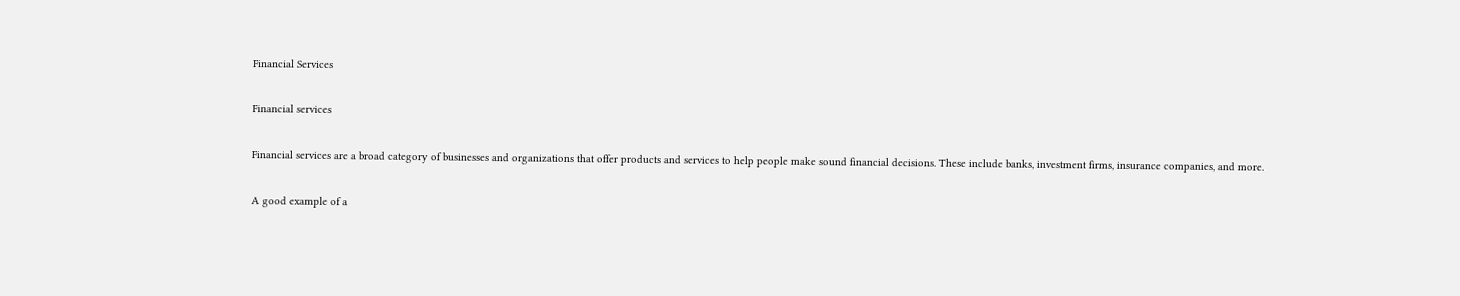Financial Services

Financial services

Financial services are a broad category of businesses and organizations that offer products and services to help people make sound financial decisions. These include banks, investment firms, insurance companies, and more.

A good example of a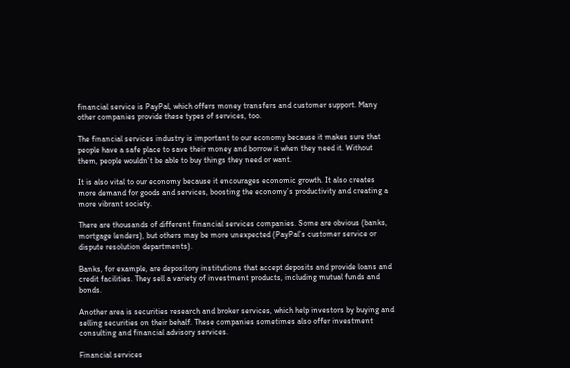financial service is PayPal, which offers money transfers and customer support. Many other companies provide these types of services, too.

The financial services industry is important to our economy because it makes sure that people have a safe place to save their money and borrow it when they need it. Without them, people wouldn’t be able to buy things they need or want.

It is also vital to our economy because it encourages economic growth. It also creates more demand for goods and services, boosting the economy’s productivity and creating a more vibrant society.

There are thousands of different financial services companies. Some are obvious (banks, mortgage lenders), but others may be more unexpected (PayPal’s customer service or dispute resolution departments).

Banks, for example, are depository institutions that accept deposits and provide loans and credit facilities. They sell a variety of investment products, including mutual funds and bonds.

Another area is securities research and broker services, which help investors by buying and selling securities on their behalf. These companies sometimes also offer investment consulting and financial advisory services.

Financial services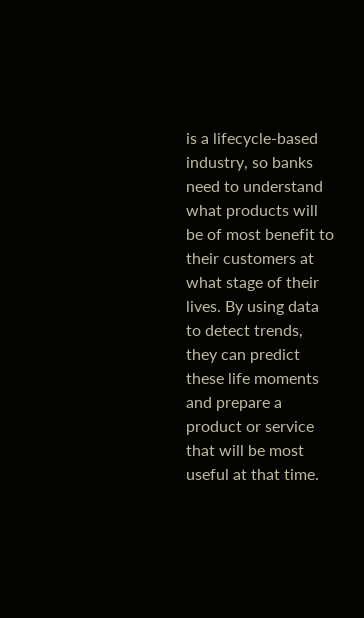is a lifecycle-based industry, so banks need to understand what products will be of most benefit to their customers at what stage of their lives. By using data to detect trends, they can predict these life moments and prepare a product or service that will be most useful at that time.